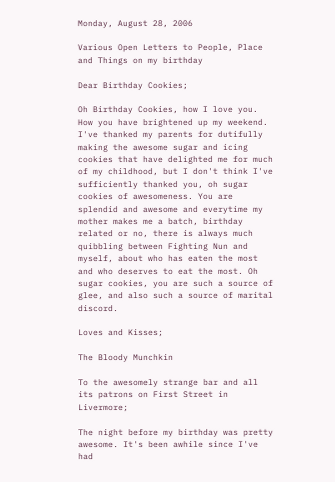Monday, August 28, 2006

Various Open Letters to People, Place and Things on my birthday

Dear Birthday Cookies;

Oh Birthday Cookies, how I love you. How you have brightened up my weekend. I've thanked my parents for dutifully making the awesome sugar and icing cookies that have delighted me for much of my childhood, but I don't think I've sufficiently thanked you, oh sugar cookies of awesomeness. You are splendid and awesome and everytime my mother makes me a batch, birthday related or no, there is always much quibbling between Fighting Nun and myself, about who has eaten the most and who deserves to eat the most. Oh sugar cookies, you are such a source of glee, and also such a source of marital discord.

Loves and Kisses;

The Bloody Munchkin

To the awesomely strange bar and all its patrons on First Street in Livermore;

The night before my birthday was pretty awesome. It's been awhile since I've had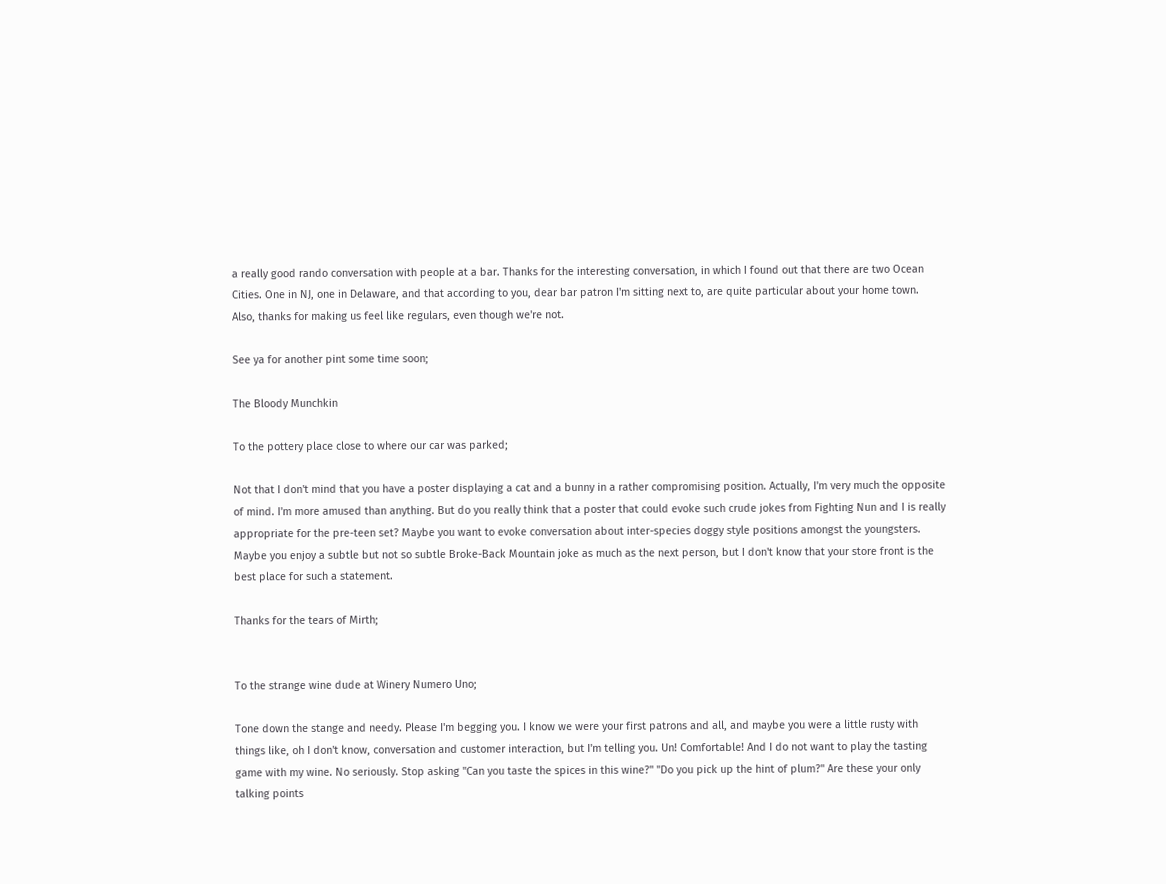a really good rando conversation with people at a bar. Thanks for the interesting conversation, in which I found out that there are two Ocean Cities. One in NJ, one in Delaware, and that according to you, dear bar patron I'm sitting next to, are quite particular about your home town. Also, thanks for making us feel like regulars, even though we're not.

See ya for another pint some time soon;

The Bloody Munchkin

To the pottery place close to where our car was parked;

Not that I don't mind that you have a poster displaying a cat and a bunny in a rather compromising position. Actually, I'm very much the opposite of mind. I'm more amused than anything. But do you really think that a poster that could evoke such crude jokes from Fighting Nun and I is really appropriate for the pre-teen set? Maybe you want to evoke conversation about inter-species doggy style positions amongst the youngsters. Maybe you enjoy a subtle but not so subtle Broke-Back Mountain joke as much as the next person, but I don't know that your store front is the best place for such a statement.

Thanks for the tears of Mirth;


To the strange wine dude at Winery Numero Uno;

Tone down the stange and needy. Please I'm begging you. I know we were your first patrons and all, and maybe you were a little rusty with things like, oh I don't know, conversation and customer interaction, but I'm telling you. Un! Comfortable! And I do not want to play the tasting game with my wine. No seriously. Stop asking "Can you taste the spices in this wine?" "Do you pick up the hint of plum?" Are these your only talking points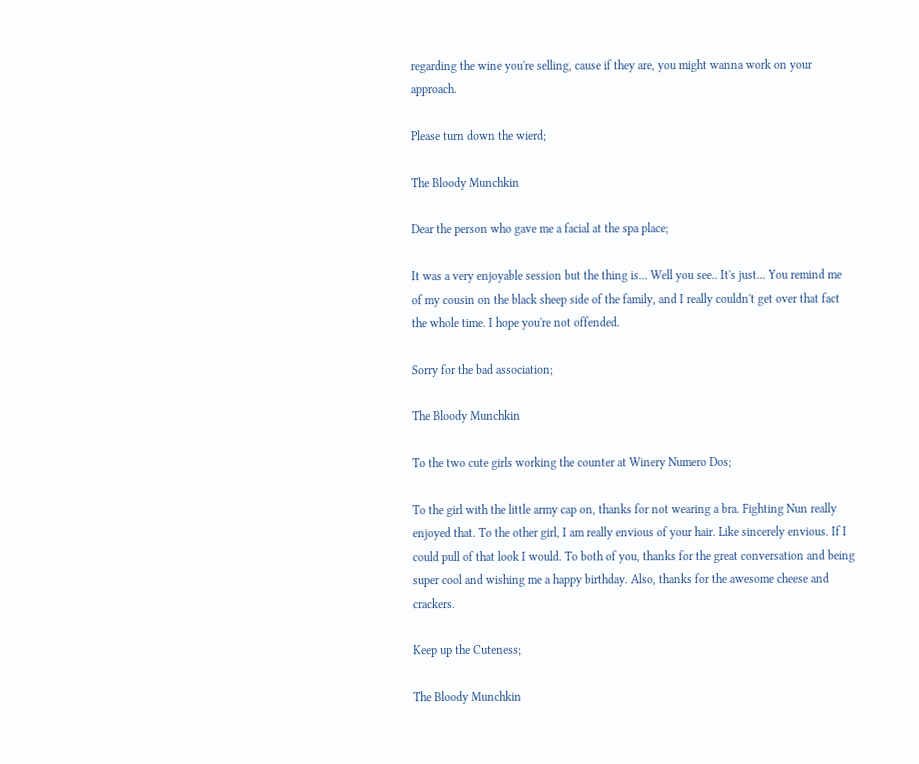regarding the wine you're selling, cause if they are, you might wanna work on your approach.

Please turn down the wierd;

The Bloody Munchkin

Dear the person who gave me a facial at the spa place;

It was a very enjoyable session but the thing is... Well you see.. It's just... You remind me of my cousin on the black sheep side of the family, and I really couldn't get over that fact the whole time. I hope you're not offended.

Sorry for the bad association;

The Bloody Munchkin

To the two cute girls working the counter at Winery Numero Dos;

To the girl with the little army cap on, thanks for not wearing a bra. Fighting Nun really enjoyed that. To the other girl, I am really envious of your hair. Like sincerely envious. If I could pull of that look I would. To both of you, thanks for the great conversation and being super cool and wishing me a happy birthday. Also, thanks for the awesome cheese and crackers.

Keep up the Cuteness;

The Bloody Munchkin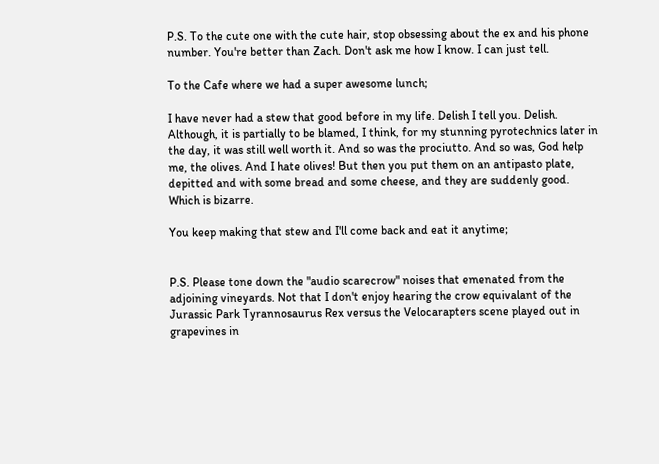P.S. To the cute one with the cute hair, stop obsessing about the ex and his phone number. You're better than Zach. Don't ask me how I know. I can just tell.

To the Cafe where we had a super awesome lunch;

I have never had a stew that good before in my life. Delish I tell you. Delish. Although, it is partially to be blamed, I think, for my stunning pyrotechnics later in the day, it was still well worth it. And so was the prociutto. And so was, God help me, the olives. And I hate olives! But then you put them on an antipasto plate, depitted and with some bread and some cheese, and they are suddenly good. Which is bizarre.

You keep making that stew and I'll come back and eat it anytime;


P.S. Please tone down the "audio scarecrow" noises that emenated from the adjoining vineyards. Not that I don't enjoy hearing the crow equivalant of the Jurassic Park Tyrannosaurus Rex versus the Velocarapters scene played out in grapevines in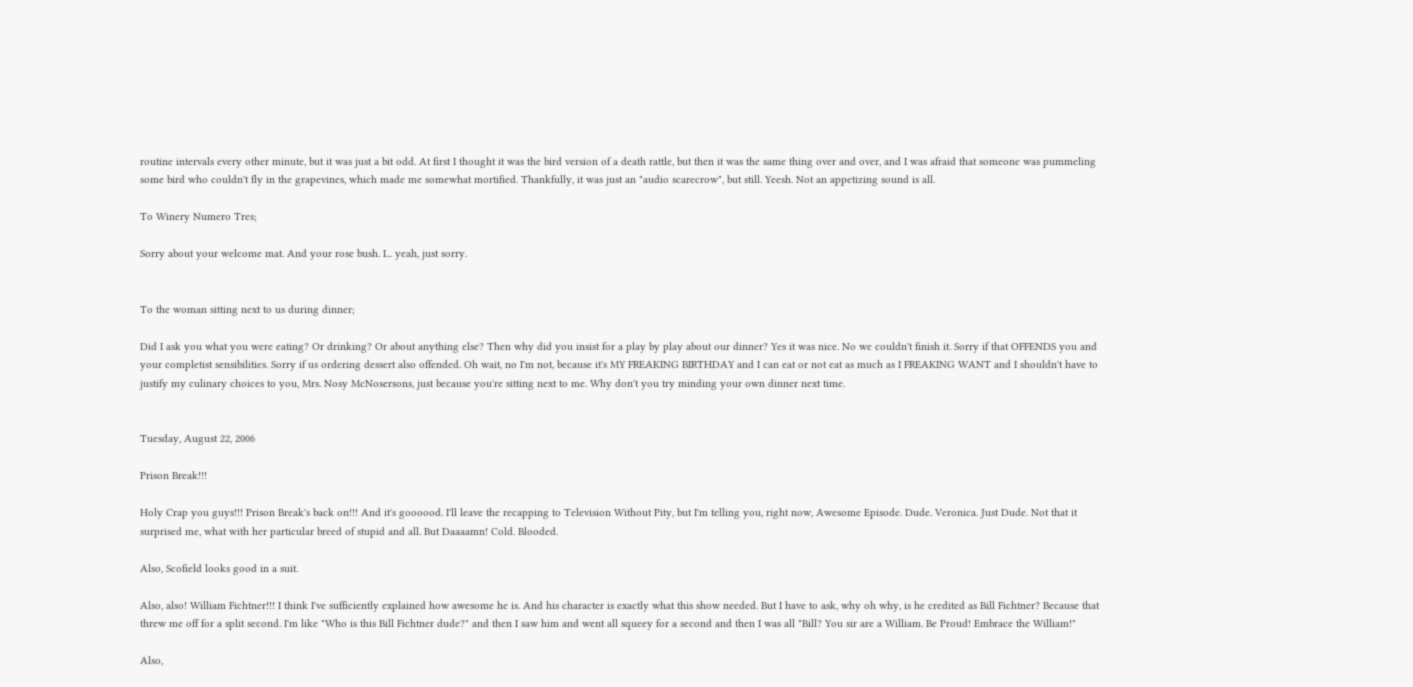routine intervals every other minute, but it was just a bit odd. At first I thought it was the bird version of a death rattle, but then it was the same thing over and over, and I was afraid that someone was pummeling some bird who couldn't fly in the grapevines, which made me somewhat mortified. Thankfully, it was just an "audio scarecrow", but still. Yeesh. Not an appetizing sound is all.

To Winery Numero Tres;

Sorry about your welcome mat. And your rose bush. I... yeah, just sorry.


To the woman sitting next to us during dinner;

Did I ask you what you were eating? Or drinking? Or about anything else? Then why did you insist for a play by play about our dinner? Yes it was nice. No we couldn't finish it. Sorry if that OFFENDS you and your completist sensibilities. Sorry if us ordering dessert also offended. Oh wait, no I'm not, because it's MY FREAKING BIRTHDAY and I can eat or not eat as much as I FREAKING WANT and I shouldn't have to justify my culinary choices to you, Mrs. Nosy McNosersons, just because you're sitting next to me. Why don't you try minding your own dinner next time.


Tuesday, August 22, 2006

Prison Break!!!

Holy Crap you guys!!! Prison Break's back on!!! And it's goooood. I'll leave the recapping to Television Without Pity, but I'm telling you, right now, Awesome Episode. Dude. Veronica. Just Dude. Not that it surprised me, what with her particular breed of stupid and all. But Daaaamn! Cold. Blooded.

Also, Scofield looks good in a suit.

Also, also! William Fichtner!!! I think I've sufficiently explained how awesome he is. And his character is exactly what this show needed. But I have to ask, why oh why, is he credited as Bill Fichtner? Because that threw me off for a split second. I'm like "Who is this Bill Fichtner dude?" and then I saw him and went all squeey for a second and then I was all "Bill? You sir are a William. Be Proud! Embrace the William!"

Also,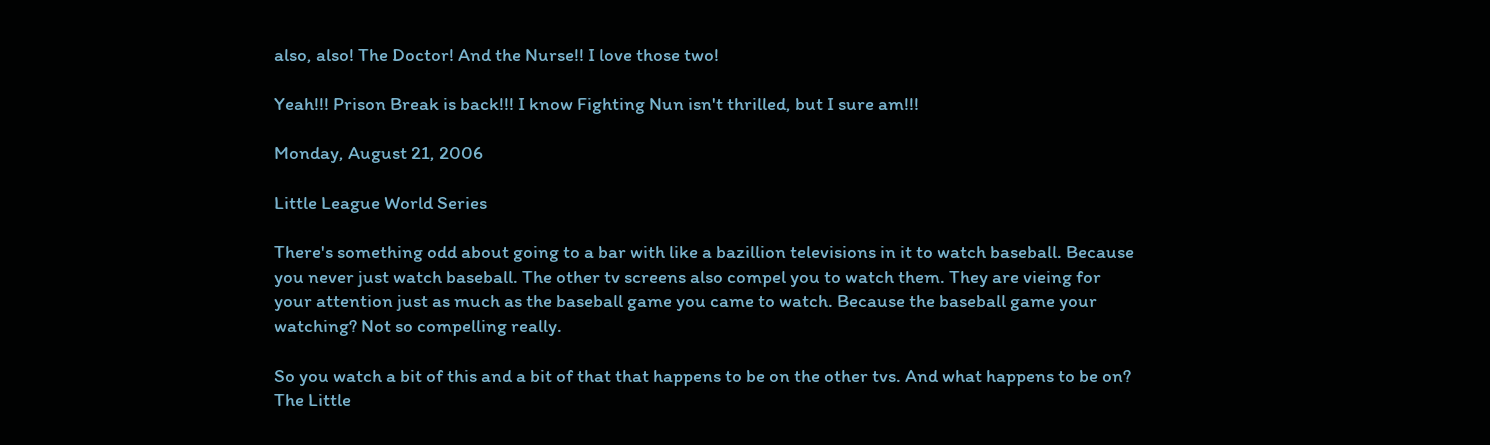also, also! The Doctor! And the Nurse!! I love those two!

Yeah!!! Prison Break is back!!! I know Fighting Nun isn't thrilled, but I sure am!!!

Monday, August 21, 2006

Little League World Series

There's something odd about going to a bar with like a bazillion televisions in it to watch baseball. Because you never just watch baseball. The other tv screens also compel you to watch them. They are vieing for your attention just as much as the baseball game you came to watch. Because the baseball game your watching? Not so compelling really.

So you watch a bit of this and a bit of that that happens to be on the other tvs. And what happens to be on? The Little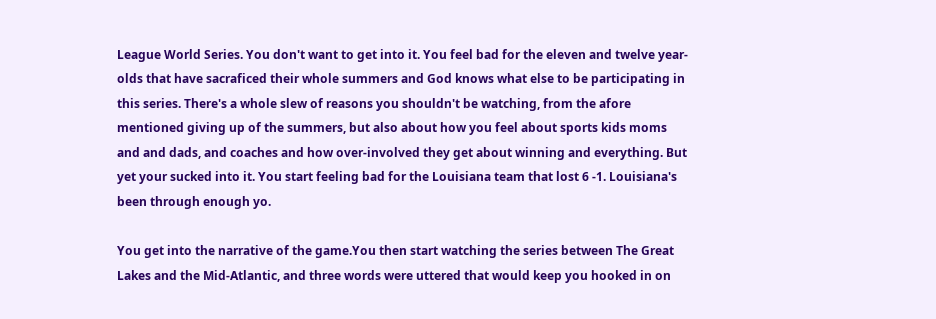League World Series. You don't want to get into it. You feel bad for the eleven and twelve year-olds that have sacraficed their whole summers and God knows what else to be participating in this series. There's a whole slew of reasons you shouldn't be watching, from the afore mentioned giving up of the summers, but also about how you feel about sports kids moms and and dads, and coaches and how over-involved they get about winning and everything. But yet your sucked into it. You start feeling bad for the Louisiana team that lost 6 -1. Louisiana's been through enough yo.

You get into the narrative of the game.You then start watching the series between The Great Lakes and the Mid-Atlantic, and three words were uttered that would keep you hooked in on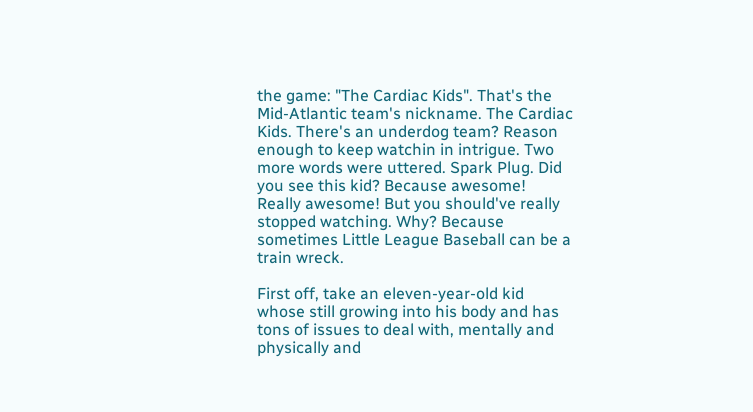the game: "The Cardiac Kids". That's the Mid-Atlantic team's nickname. The Cardiac Kids. There's an underdog team? Reason enough to keep watchin in intrigue. Two more words were uttered. Spark Plug. Did you see this kid? Because awesome! Really awesome! But you should've really stopped watching. Why? Because sometimes Little League Baseball can be a train wreck.

First off, take an eleven-year-old kid whose still growing into his body and has tons of issues to deal with, mentally and physically and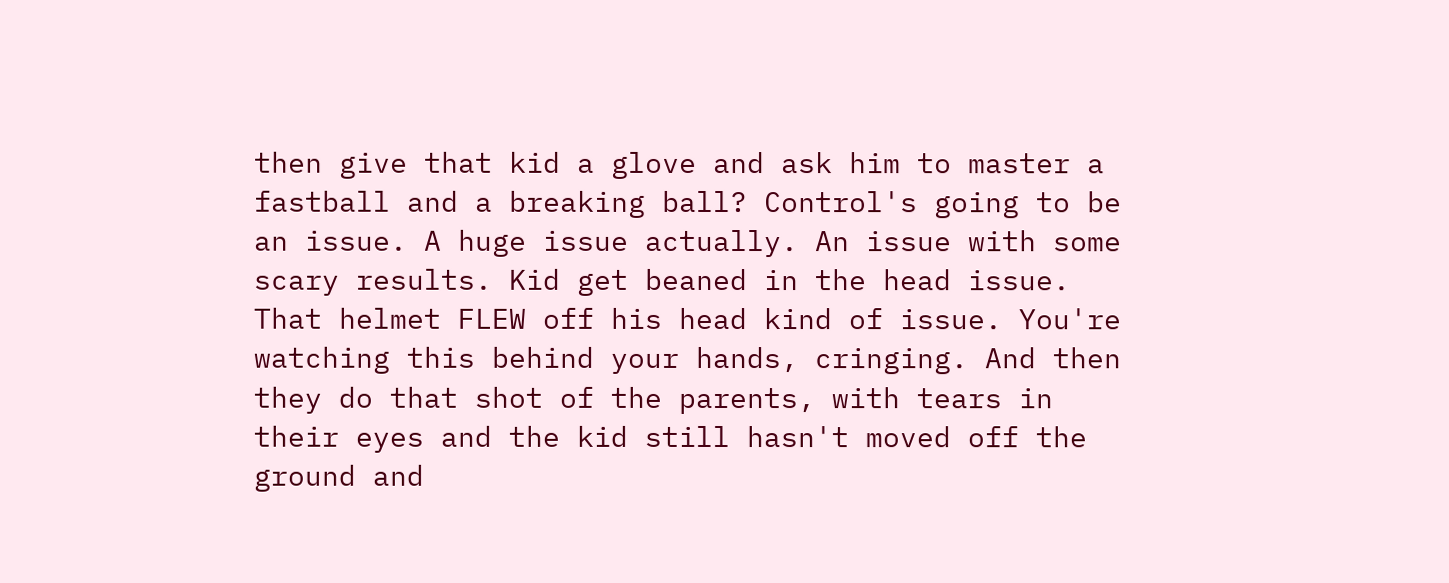then give that kid a glove and ask him to master a fastball and a breaking ball? Control's going to be an issue. A huge issue actually. An issue with some scary results. Kid get beaned in the head issue. That helmet FLEW off his head kind of issue. You're watching this behind your hands, cringing. And then they do that shot of the parents, with tears in their eyes and the kid still hasn't moved off the ground and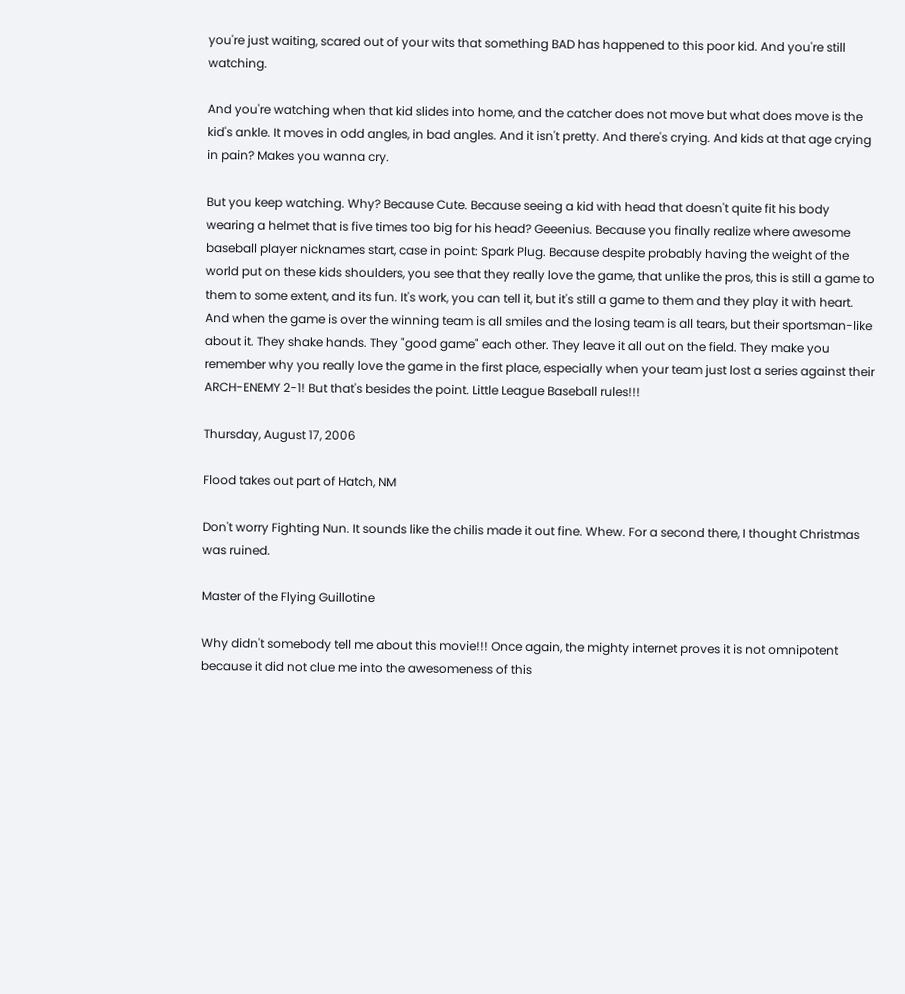you're just waiting, scared out of your wits that something BAD has happened to this poor kid. And you're still watching.

And you're watching when that kid slides into home, and the catcher does not move but what does move is the kid's ankle. It moves in odd angles, in bad angles. And it isn't pretty. And there's crying. And kids at that age crying in pain? Makes you wanna cry.

But you keep watching. Why? Because Cute. Because seeing a kid with head that doesn't quite fit his body wearing a helmet that is five times too big for his head? Geeenius. Because you finally realize where awesome baseball player nicknames start, case in point: Spark Plug. Because despite probably having the weight of the world put on these kids shoulders, you see that they really love the game, that unlike the pros, this is still a game to them to some extent, and its fun. It's work, you can tell it, but it's still a game to them and they play it with heart. And when the game is over the winning team is all smiles and the losing team is all tears, but their sportsman-like about it. They shake hands. They "good game" each other. They leave it all out on the field. They make you remember why you really love the game in the first place, especially when your team just lost a series against their ARCH-ENEMY 2-1! But that's besides the point. Little League Baseball rules!!!

Thursday, August 17, 2006

Flood takes out part of Hatch, NM

Don't worry Fighting Nun. It sounds like the chilis made it out fine. Whew. For a second there, I thought Christmas was ruined.

Master of the Flying Guillotine

Why didn't somebody tell me about this movie!!! Once again, the mighty internet proves it is not omnipotent because it did not clue me into the awesomeness of this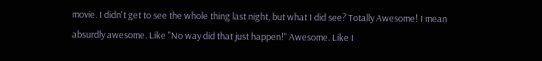movie. I didn't get to see the whole thing last night, but what I did see? Totally Awesome! I mean absurdly awesome. Like "No way did that just happen!" Awesome. Like I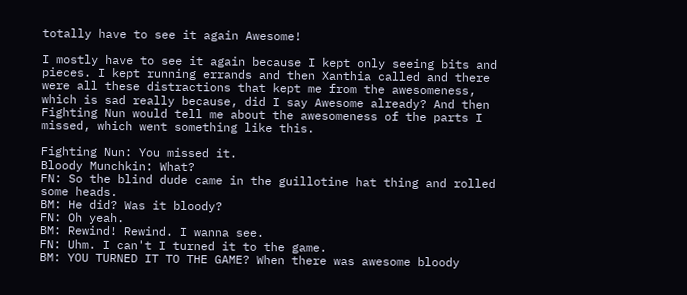totally have to see it again Awesome!

I mostly have to see it again because I kept only seeing bits and pieces. I kept running errands and then Xanthia called and there were all these distractions that kept me from the awesomeness, which is sad really because, did I say Awesome already? And then Fighting Nun would tell me about the awesomeness of the parts I missed, which went something like this.

Fighting Nun: You missed it.
Bloody Munchkin: What?
FN: So the blind dude came in the guillotine hat thing and rolled some heads.
BM: He did? Was it bloody?
FN: Oh yeah.
BM: Rewind! Rewind. I wanna see.
FN: Uhm. I can't I turned it to the game.
BM: YOU TURNED IT TO THE GAME? When there was awesome bloody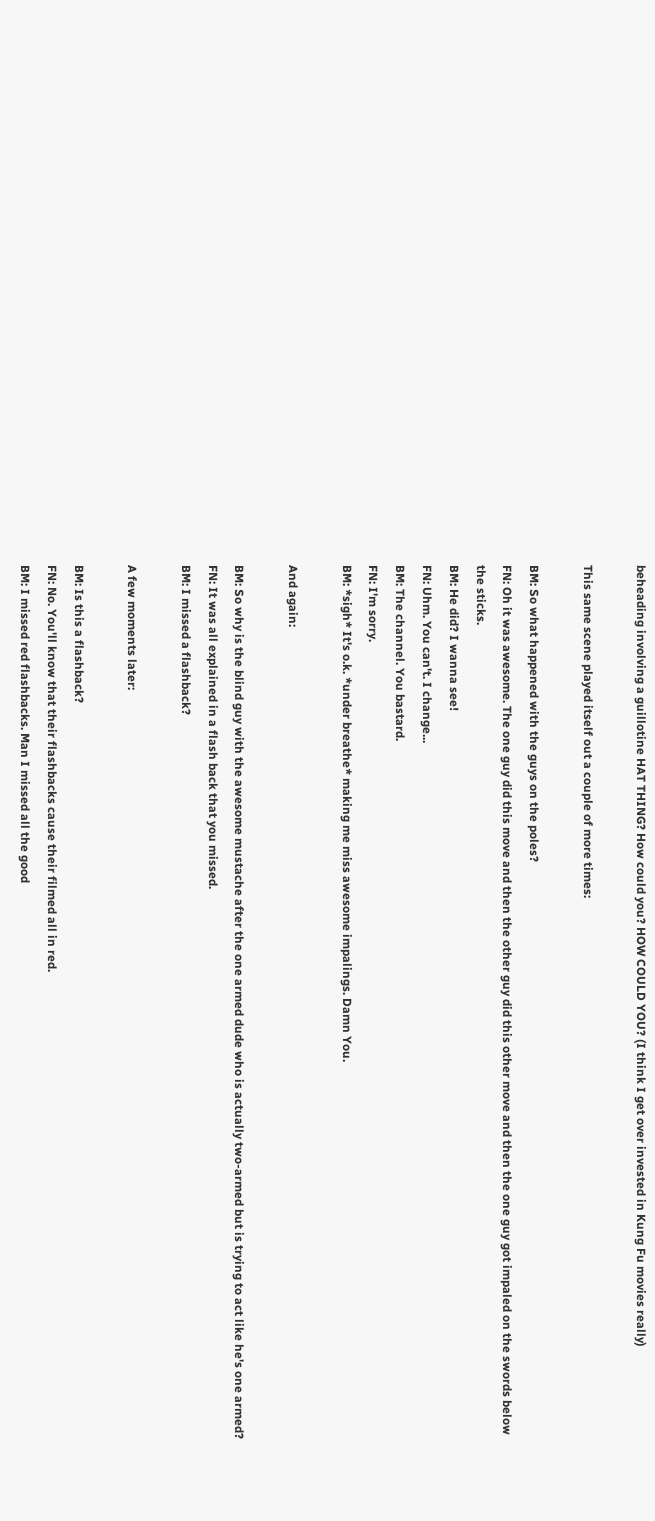beheading involving a guillotine HAT THING? How could you? HOW COULD YOU? (I think I get over invested in Kung Fu movies really)

This same scene played itself out a couple of more times:

BM: So what happened with the guys on the poles?
FN: Oh it was awesome. The one guy did this move and then the other guy did this other move and then the one guy got impaled on the swords below the sticks.
BM: He did? I wanna see!
FN: Uhm. You can't. I change...
BM: The channel. You bastard.
FN: I'm sorry.
BM: *sigh* It's o.k. *under breathe* making me miss awesome impalings. Damn You.

And again:

BM: So why is the blind guy with the awesome mustache after the one armed dude who is actually two-armed but is trying to act like he's one armed?
FN: It was all explained in a flash back that you missed.
BM: I missed a flashback?

A few moments later:

BM: Is this a flashback?
FN: No. You'll know that their flashbacks cause their filmed all in red.
BM: I missed red flashbacks. Man I missed all the good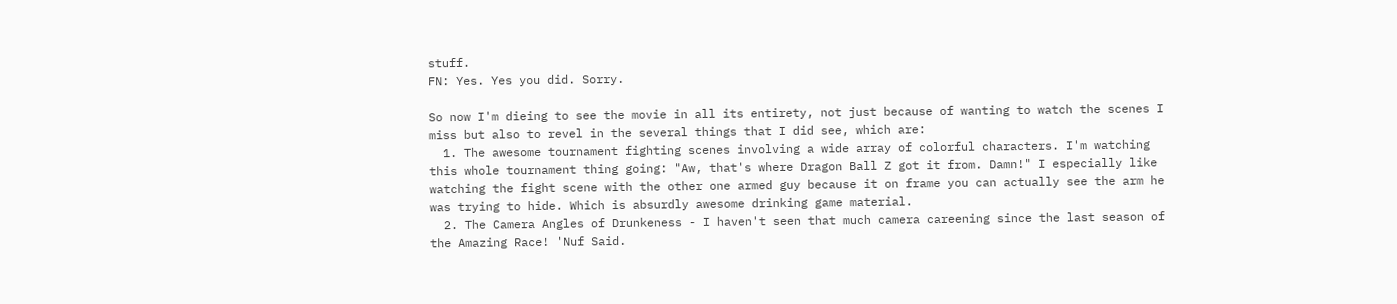stuff.
FN: Yes. Yes you did. Sorry.

So now I'm dieing to see the movie in all its entirety, not just because of wanting to watch the scenes I miss but also to revel in the several things that I did see, which are:
  1. The awesome tournament fighting scenes involving a wide array of colorful characters. I'm watching this whole tournament thing going: "Aw, that's where Dragon Ball Z got it from. Damn!" I especially like watching the fight scene with the other one armed guy because it on frame you can actually see the arm he was trying to hide. Which is absurdly awesome drinking game material.
  2. The Camera Angles of Drunkeness - I haven't seen that much camera careening since the last season of the Amazing Race! 'Nuf Said.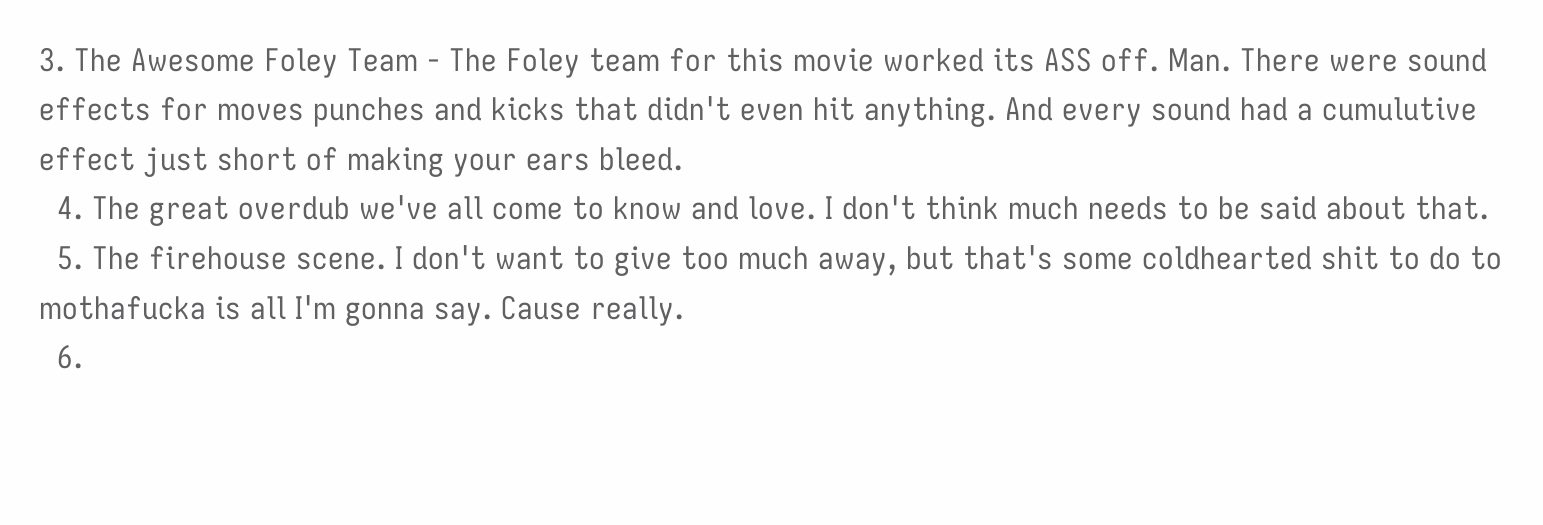3. The Awesome Foley Team - The Foley team for this movie worked its ASS off. Man. There were sound effects for moves punches and kicks that didn't even hit anything. And every sound had a cumulutive effect just short of making your ears bleed.
  4. The great overdub we've all come to know and love. I don't think much needs to be said about that.
  5. The firehouse scene. I don't want to give too much away, but that's some coldhearted shit to do to mothafucka is all I'm gonna say. Cause really.
  6.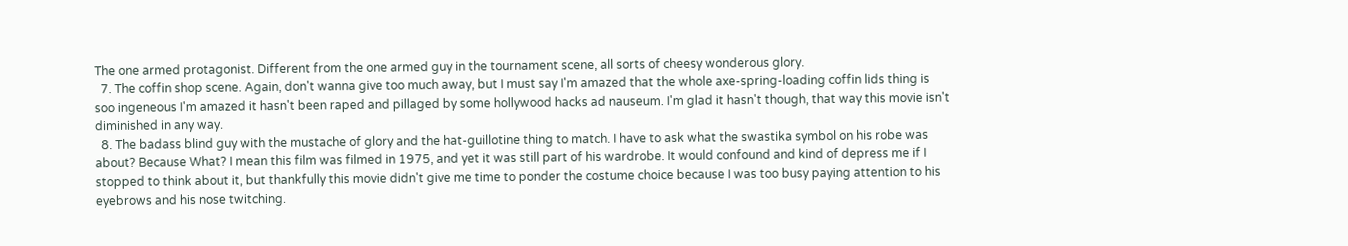The one armed protagonist. Different from the one armed guy in the tournament scene, all sorts of cheesy wonderous glory.
  7. The coffin shop scene. Again, don't wanna give too much away, but I must say I'm amazed that the whole axe-spring-loading coffin lids thing is soo ingeneous I'm amazed it hasn't been raped and pillaged by some hollywood hacks ad nauseum. I'm glad it hasn't though, that way this movie isn't diminished in any way.
  8. The badass blind guy with the mustache of glory and the hat-guillotine thing to match. I have to ask what the swastika symbol on his robe was about? Because What? I mean this film was filmed in 1975, and yet it was still part of his wardrobe. It would confound and kind of depress me if I stopped to think about it, but thankfully this movie didn't give me time to ponder the costume choice because I was too busy paying attention to his eyebrows and his nose twitching.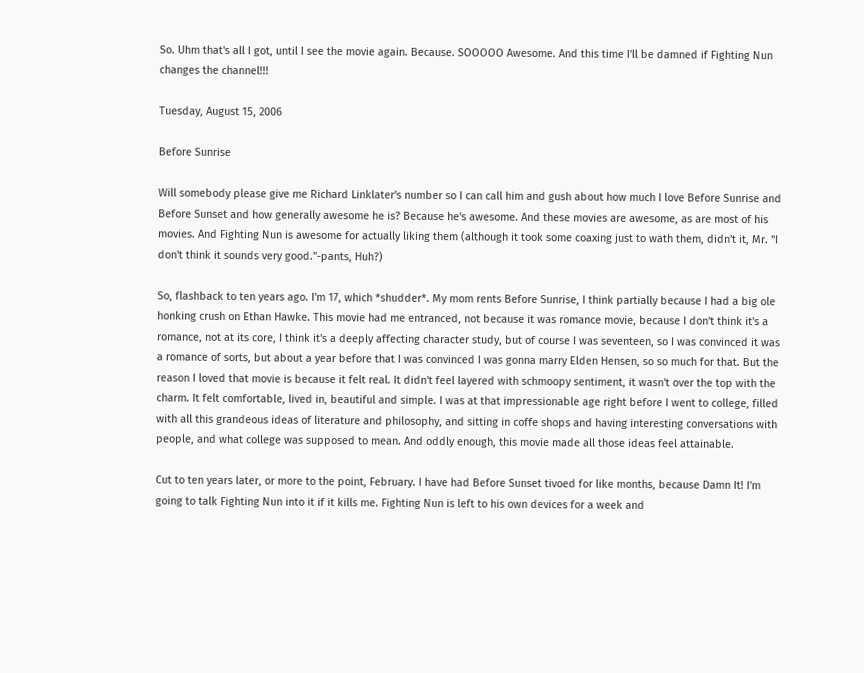So. Uhm that's all I got, until I see the movie again. Because. SOOOOO Awesome. And this time I'll be damned if Fighting Nun changes the channel!!!

Tuesday, August 15, 2006

Before Sunrise

Will somebody please give me Richard Linklater's number so I can call him and gush about how much I love Before Sunrise and Before Sunset and how generally awesome he is? Because he's awesome. And these movies are awesome, as are most of his movies. And Fighting Nun is awesome for actually liking them (although it took some coaxing just to wath them, didn't it, Mr. "I don't think it sounds very good."-pants, Huh?)

So, flashback to ten years ago. I'm 17, which *shudder*. My mom rents Before Sunrise, I think partially because I had a big ole honking crush on Ethan Hawke. This movie had me entranced, not because it was romance movie, because I don't think it's a romance, not at its core, I think it's a deeply affecting character study, but of course I was seventeen, so I was convinced it was a romance of sorts, but about a year before that I was convinced I was gonna marry Elden Hensen, so so much for that. But the reason I loved that movie is because it felt real. It didn't feel layered with schmoopy sentiment, it wasn't over the top with the charm. It felt comfortable, lived in, beautiful and simple. I was at that impressionable age right before I went to college, filled with all this grandeous ideas of literature and philosophy, and sitting in coffe shops and having interesting conversations with people, and what college was supposed to mean. And oddly enough, this movie made all those ideas feel attainable.

Cut to ten years later, or more to the point, February. I have had Before Sunset tivoed for like months, because Damn It! I'm going to talk Fighting Nun into it if it kills me. Fighting Nun is left to his own devices for a week and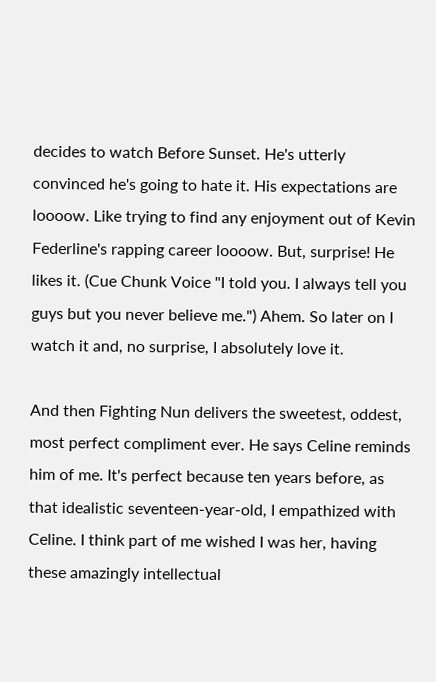decides to watch Before Sunset. He's utterly convinced he's going to hate it. His expectations are loooow. Like trying to find any enjoyment out of Kevin Federline's rapping career loooow. But, surprise! He likes it. (Cue Chunk Voice "I told you. I always tell you guys but you never believe me.") Ahem. So later on I watch it and, no surprise, I absolutely love it.

And then Fighting Nun delivers the sweetest, oddest, most perfect compliment ever. He says Celine reminds him of me. It's perfect because ten years before, as that idealistic seventeen-year-old, I empathized with Celine. I think part of me wished I was her, having these amazingly intellectual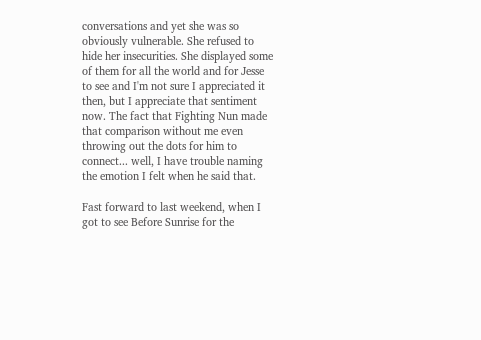conversations and yet she was so obviously vulnerable. She refused to hide her insecurities. She displayed some of them for all the world and for Jesse to see and I'm not sure I appreciated it then, but I appreciate that sentiment now. The fact that Fighting Nun made that comparison without me even throwing out the dots for him to connect... well, I have trouble naming the emotion I felt when he said that.

Fast forward to last weekend, when I got to see Before Sunrise for the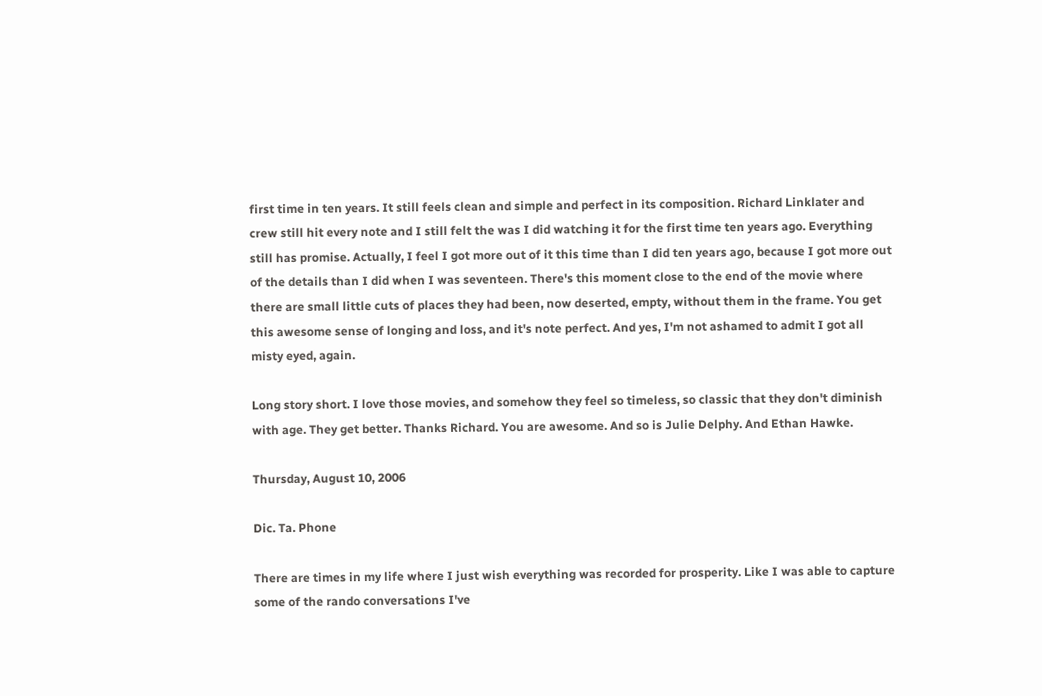first time in ten years. It still feels clean and simple and perfect in its composition. Richard Linklater and crew still hit every note and I still felt the was I did watching it for the first time ten years ago. Everything still has promise. Actually, I feel I got more out of it this time than I did ten years ago, because I got more out of the details than I did when I was seventeen. There's this moment close to the end of the movie where there are small little cuts of places they had been, now deserted, empty, without them in the frame. You get this awesome sense of longing and loss, and it's note perfect. And yes, I'm not ashamed to admit I got all misty eyed, again.

Long story short. I love those movies, and somehow they feel so timeless, so classic that they don't diminish with age. They get better. Thanks Richard. You are awesome. And so is Julie Delphy. And Ethan Hawke.

Thursday, August 10, 2006

Dic. Ta. Phone

There are times in my life where I just wish everything was recorded for prosperity. Like I was able to capture some of the rando conversations I've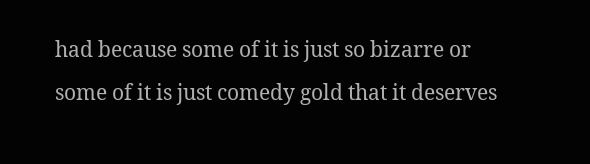had because some of it is just so bizarre or some of it is just comedy gold that it deserves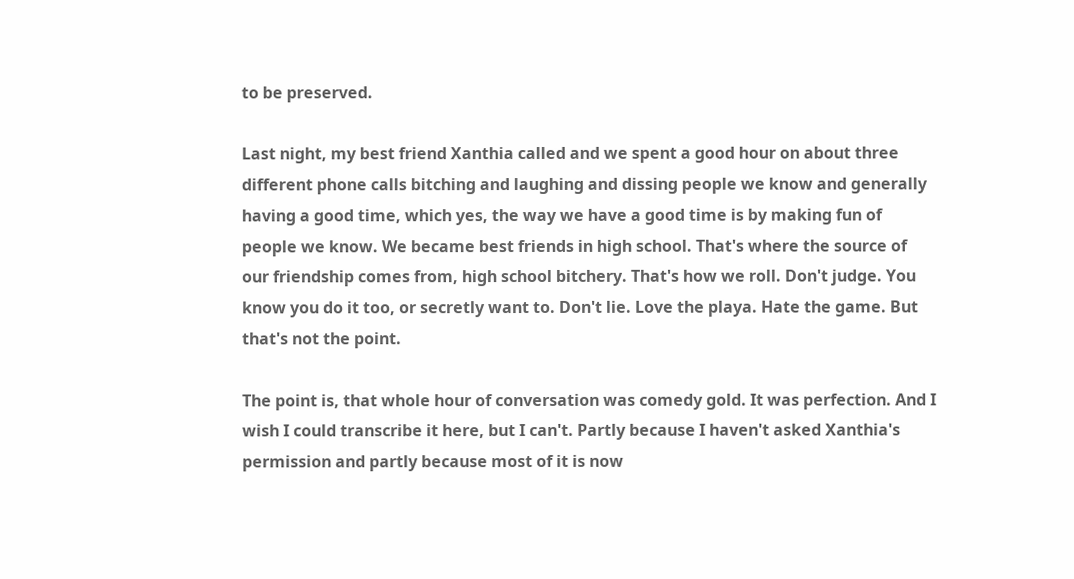to be preserved.

Last night, my best friend Xanthia called and we spent a good hour on about three different phone calls bitching and laughing and dissing people we know and generally having a good time, which yes, the way we have a good time is by making fun of people we know. We became best friends in high school. That's where the source of our friendship comes from, high school bitchery. That's how we roll. Don't judge. You know you do it too, or secretly want to. Don't lie. Love the playa. Hate the game. But that's not the point.

The point is, that whole hour of conversation was comedy gold. It was perfection. And I wish I could transcribe it here, but I can't. Partly because I haven't asked Xanthia's permission and partly because most of it is now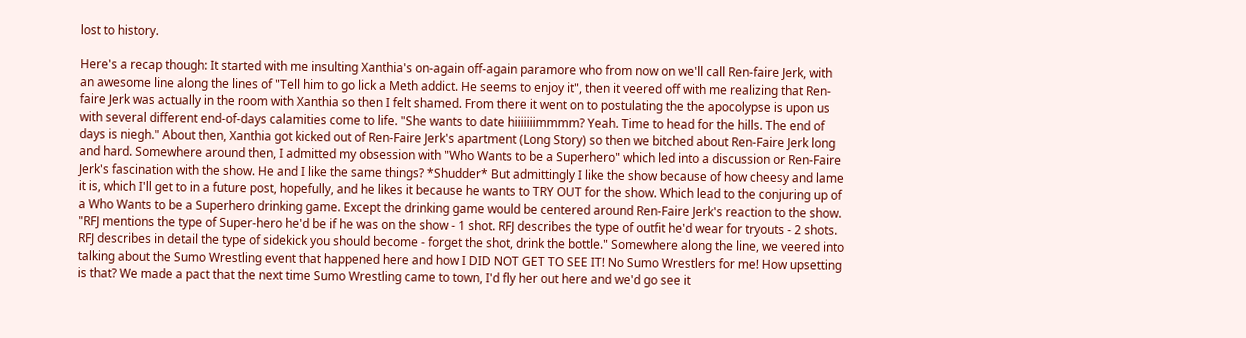lost to history.

Here's a recap though: It started with me insulting Xanthia's on-again off-again paramore who from now on we'll call Ren-faire Jerk, with an awesome line along the lines of "Tell him to go lick a Meth addict. He seems to enjoy it", then it veered off with me realizing that Ren-faire Jerk was actually in the room with Xanthia so then I felt shamed. From there it went on to postulating the the apocolypse is upon us with several different end-of-days calamities come to life. "She wants to date hiiiiiiimmmm? Yeah. Time to head for the hills. The end of days is niegh." About then, Xanthia got kicked out of Ren-Faire Jerk's apartment (Long Story) so then we bitched about Ren-Faire Jerk long and hard. Somewhere around then, I admitted my obsession with "Who Wants to be a Superhero" which led into a discussion or Ren-Faire Jerk's fascination with the show. He and I like the same things? *Shudder* But admittingly I like the show because of how cheesy and lame it is, which I'll get to in a future post, hopefully, and he likes it because he wants to TRY OUT for the show. Which lead to the conjuring up of a Who Wants to be a Superhero drinking game. Except the drinking game would be centered around Ren-Faire Jerk's reaction to the show. "RFJ mentions the type of Super-hero he'd be if he was on the show - 1 shot. RFJ describes the type of outfit he'd wear for tryouts - 2 shots. RFJ describes in detail the type of sidekick you should become - forget the shot, drink the bottle." Somewhere along the line, we veered into talking about the Sumo Wrestling event that happened here and how I DID NOT GET TO SEE IT! No Sumo Wrestlers for me! How upsetting is that? We made a pact that the next time Sumo Wrestling came to town, I'd fly her out here and we'd go see it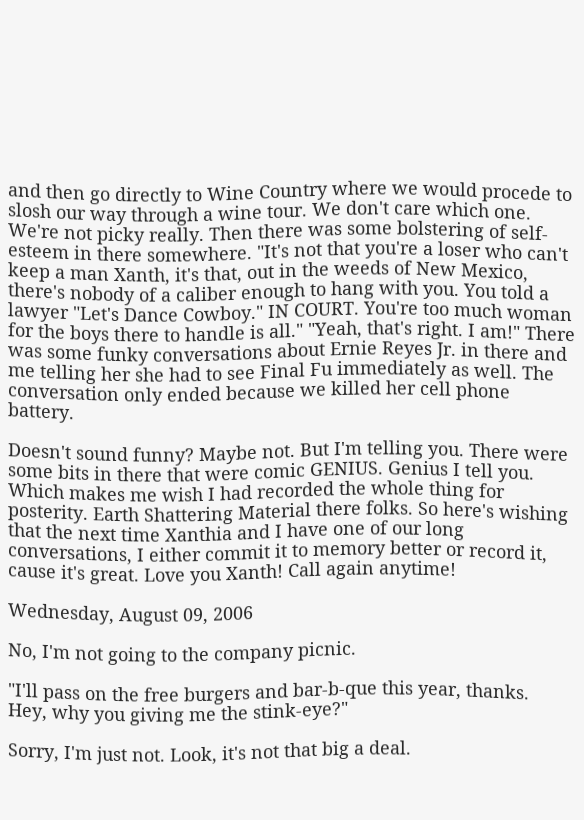and then go directly to Wine Country where we would procede to slosh our way through a wine tour. We don't care which one. We're not picky really. Then there was some bolstering of self-esteem in there somewhere. "It's not that you're a loser who can't keep a man Xanth, it's that, out in the weeds of New Mexico, there's nobody of a caliber enough to hang with you. You told a lawyer "Let's Dance Cowboy." IN COURT. You're too much woman for the boys there to handle is all." "Yeah, that's right. I am!" There was some funky conversations about Ernie Reyes Jr. in there and me telling her she had to see Final Fu immediately as well. The conversation only ended because we killed her cell phone battery.

Doesn't sound funny? Maybe not. But I'm telling you. There were some bits in there that were comic GENIUS. Genius I tell you. Which makes me wish I had recorded the whole thing for posterity. Earth Shattering Material there folks. So here's wishing that the next time Xanthia and I have one of our long conversations, I either commit it to memory better or record it, cause it's great. Love you Xanth! Call again anytime!

Wednesday, August 09, 2006

No, I'm not going to the company picnic.

"I'll pass on the free burgers and bar-b-que this year, thanks.
Hey, why you giving me the stink-eye?"

Sorry, I'm just not. Look, it's not that big a deal.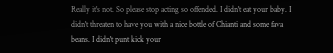Really it's not. So please stop acting so offended. I didn't eat your baby. I didn't threaten to have you with a nice bottle of Chianti and some fava beans. I didn't punt kick your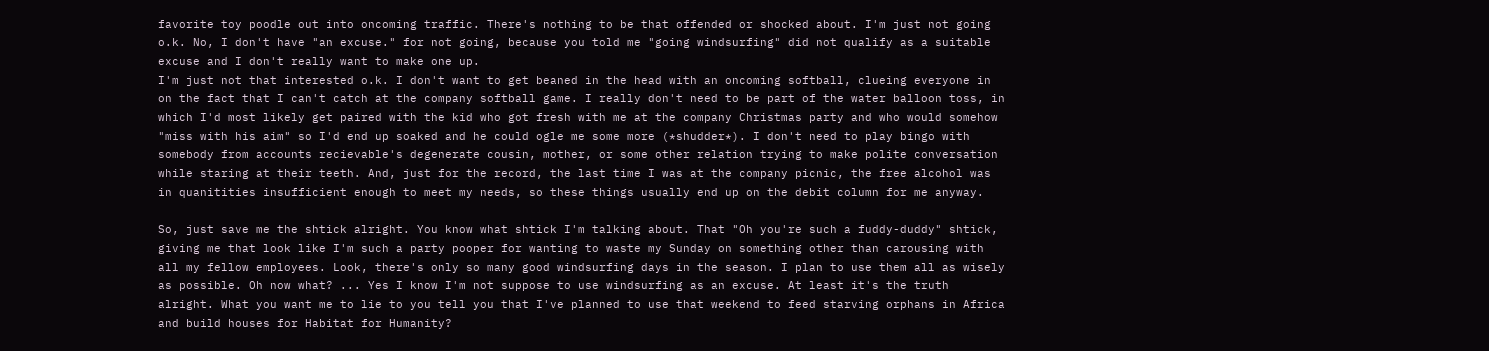favorite toy poodle out into oncoming traffic. There's nothing to be that offended or shocked about. I'm just not going o.k. No, I don't have "an excuse." for not going, because you told me "going windsurfing" did not qualify as a suitable excuse and I don't really want to make one up.
I'm just not that interested o.k. I don't want to get beaned in the head with an oncoming softball, clueing everyone in on the fact that I can't catch at the company softball game. I really don't need to be part of the water balloon toss, in which I'd most likely get paired with the kid who got fresh with me at the company Christmas party and who would somehow "miss with his aim" so I'd end up soaked and he could ogle me some more (*shudder*). I don't need to play bingo with somebody from accounts recievable's degenerate cousin, mother, or some other relation trying to make polite conversation while staring at their teeth. And, just for the record, the last time I was at the company picnic, the free alcohol was in quanitities insufficient enough to meet my needs, so these things usually end up on the debit column for me anyway.

So, just save me the shtick alright. You know what shtick I'm talking about. That "Oh you're such a fuddy-duddy" shtick, giving me that look like I'm such a party pooper for wanting to waste my Sunday on something other than carousing with all my fellow employees. Look, there's only so many good windsurfing days in the season. I plan to use them all as wisely as possible. Oh now what? ... Yes I know I'm not suppose to use windsurfing as an excuse. At least it's the truth alright. What you want me to lie to you tell you that I've planned to use that weekend to feed starving orphans in Africa and build houses for Habitat for Humanity?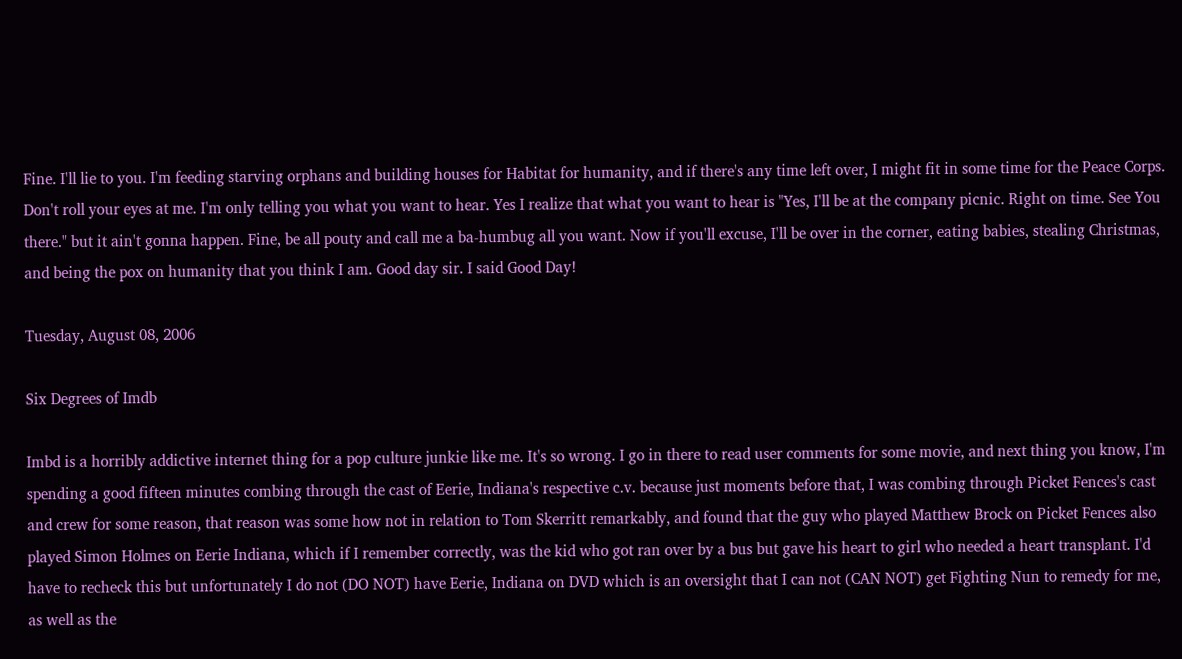Fine. I'll lie to you. I'm feeding starving orphans and building houses for Habitat for humanity, and if there's any time left over, I might fit in some time for the Peace Corps. Don't roll your eyes at me. I'm only telling you what you want to hear. Yes I realize that what you want to hear is "Yes, I'll be at the company picnic. Right on time. See You there." but it ain't gonna happen. Fine, be all pouty and call me a ba-humbug all you want. Now if you'll excuse, I'll be over in the corner, eating babies, stealing Christmas, and being the pox on humanity that you think I am. Good day sir. I said Good Day!

Tuesday, August 08, 2006

Six Degrees of Imdb

Imbd is a horribly addictive internet thing for a pop culture junkie like me. It's so wrong. I go in there to read user comments for some movie, and next thing you know, I'm spending a good fifteen minutes combing through the cast of Eerie, Indiana's respective c.v. because just moments before that, I was combing through Picket Fences's cast and crew for some reason, that reason was some how not in relation to Tom Skerritt remarkably, and found that the guy who played Matthew Brock on Picket Fences also played Simon Holmes on Eerie Indiana, which if I remember correctly, was the kid who got ran over by a bus but gave his heart to girl who needed a heart transplant. I'd have to recheck this but unfortunately I do not (DO NOT) have Eerie, Indiana on DVD which is an oversight that I can not (CAN NOT) get Fighting Nun to remedy for me, as well as the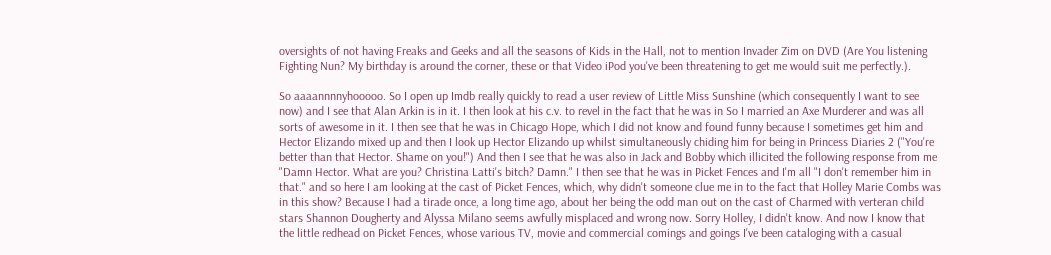oversights of not having Freaks and Geeks and all the seasons of Kids in the Hall, not to mention Invader Zim on DVD (Are You listening Fighting Nun? My birthday is around the corner, these or that Video iPod you've been threatening to get me would suit me perfectly.).

So aaaannnnyhooooo. So I open up Imdb really quickly to read a user review of Little Miss Sunshine (which consequently I want to see now) and I see that Alan Arkin is in it. I then look at his c.v. to revel in the fact that he was in So I married an Axe Murderer and was all sorts of awesome in it. I then see that he was in Chicago Hope, which I did not know and found funny because I sometimes get him and Hector Elizando mixed up and then I look up Hector Elizando up whilst simultaneously chiding him for being in Princess Diaries 2 ("You're better than that Hector. Shame on you!") And then I see that he was also in Jack and Bobby which illicited the following response from me "Damn Hector. What are you? Christina Latti's bitch? Damn." I then see that he was in Picket Fences and I'm all "I don't remember him in that." and so here I am looking at the cast of Picket Fences, which, why didn't someone clue me in to the fact that Holley Marie Combs was in this show? Because I had a tirade once, a long time ago, about her being the odd man out on the cast of Charmed with verteran child stars Shannon Dougherty and Alyssa Milano seems awfully misplaced and wrong now. Sorry Holley, I didn't know. And now I know that the little redhead on Picket Fences, whose various TV, movie and commercial comings and goings I've been cataloging with a casual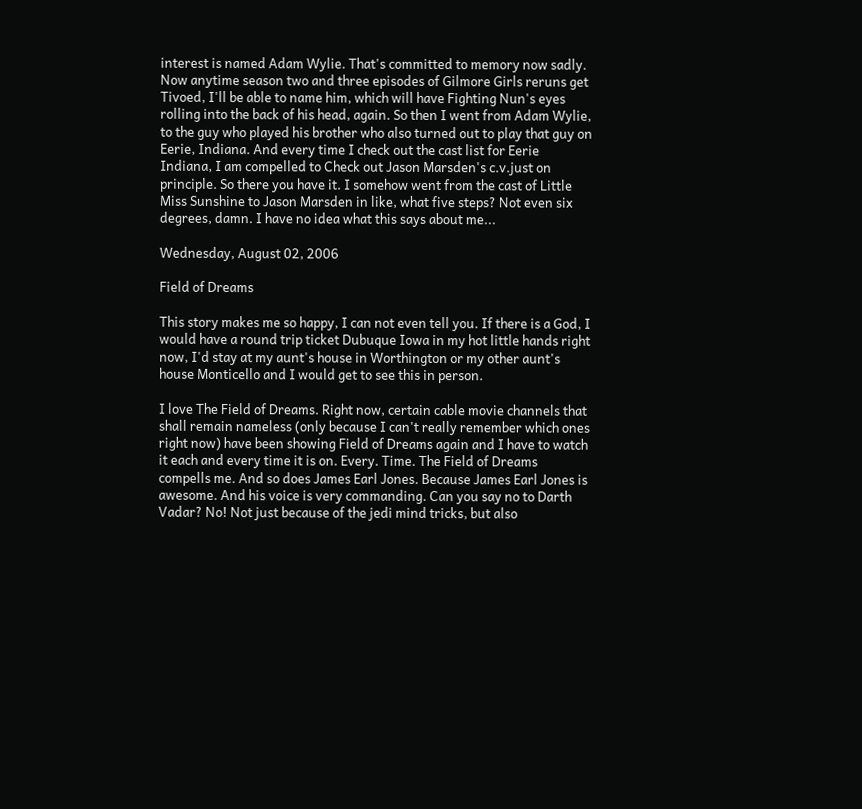interest is named Adam Wylie. That's committed to memory now sadly. Now anytime season two and three episodes of Gilmore Girls reruns get Tivoed, I'll be able to name him, which will have Fighting Nun's eyes rolling into the back of his head, again. So then I went from Adam Wylie, to the guy who played his brother who also turned out to play that guy on Eerie, Indiana. And every time I check out the cast list for Eerie Indiana, I am compelled to Check out Jason Marsden's c.v.just on principle. So there you have it. I somehow went from the cast of Little Miss Sunshine to Jason Marsden in like, what five steps? Not even six degrees, damn. I have no idea what this says about me...

Wednesday, August 02, 2006

Field of Dreams

This story makes me so happy, I can not even tell you. If there is a God, I would have a round trip ticket Dubuque Iowa in my hot little hands right now, I'd stay at my aunt's house in Worthington or my other aunt's house Monticello and I would get to see this in person.

I love The Field of Dreams. Right now, certain cable movie channels that shall remain nameless (only because I can't really remember which ones right now) have been showing Field of Dreams again and I have to watch it each and every time it is on. Every. Time. The Field of Dreams compells me. And so does James Earl Jones. Because James Earl Jones is awesome. And his voice is very commanding. Can you say no to Darth Vadar? No! Not just because of the jedi mind tricks, but also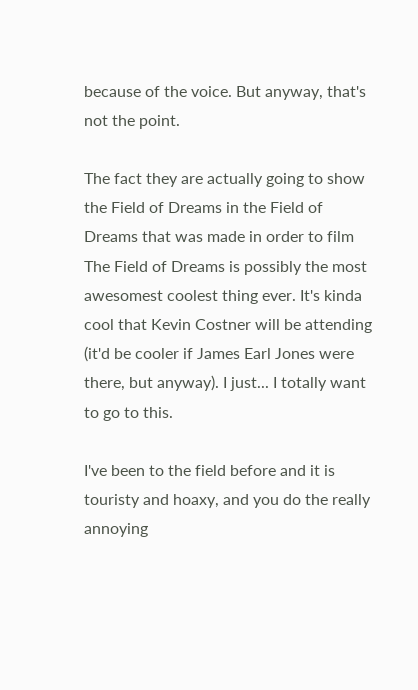because of the voice. But anyway, that's not the point.

The fact they are actually going to show the Field of Dreams in the Field of Dreams that was made in order to film The Field of Dreams is possibly the most awesomest coolest thing ever. It's kinda cool that Kevin Costner will be attending (it'd be cooler if James Earl Jones were there, but anyway). I just... I totally want to go to this.

I've been to the field before and it is touristy and hoaxy, and you do the really annoying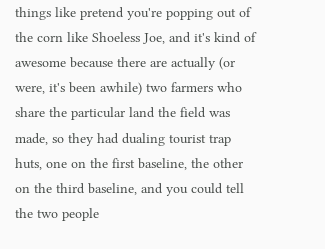things like pretend you're popping out of the corn like Shoeless Joe, and it's kind of awesome because there are actually (or were, it's been awhile) two farmers who share the particular land the field was made, so they had dualing tourist trap huts, one on the first baseline, the other on the third baseline, and you could tell the two people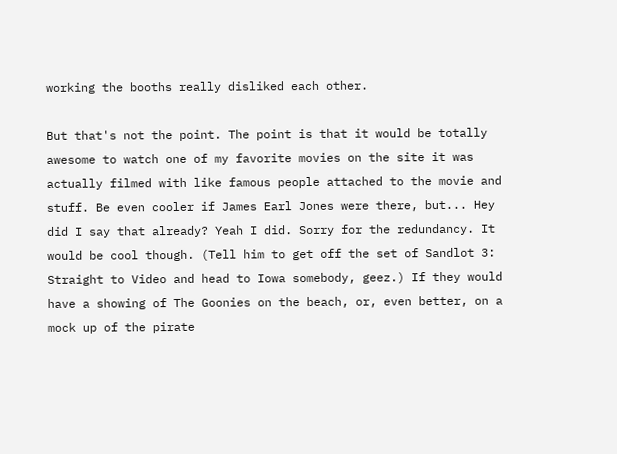working the booths really disliked each other.

But that's not the point. The point is that it would be totally awesome to watch one of my favorite movies on the site it was actually filmed with like famous people attached to the movie and stuff. Be even cooler if James Earl Jones were there, but... Hey did I say that already? Yeah I did. Sorry for the redundancy. It would be cool though. (Tell him to get off the set of Sandlot 3: Straight to Video and head to Iowa somebody, geez.) If they would have a showing of The Goonies on the beach, or, even better, on a mock up of the pirate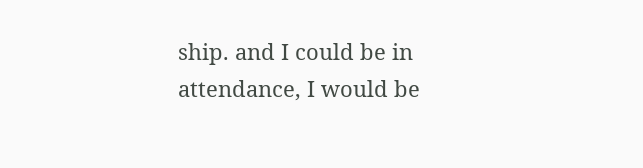ship. and I could be in attendance, I would be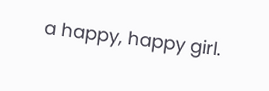a happy, happy girl.